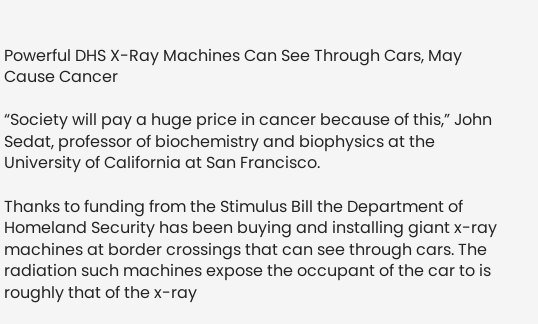Powerful DHS X-Ray Machines Can See Through Cars, May Cause Cancer

“Society will pay a huge price in cancer because of this,” John Sedat, professor of biochemistry and biophysics at the University of California at San Francisco.

Thanks to funding from the Stimulus Bill the Department of Homeland Security has been buying and installing giant x-ray machines at border crossings that can see through cars. The radiation such machines expose the occupant of the car to is roughly that of the x-ray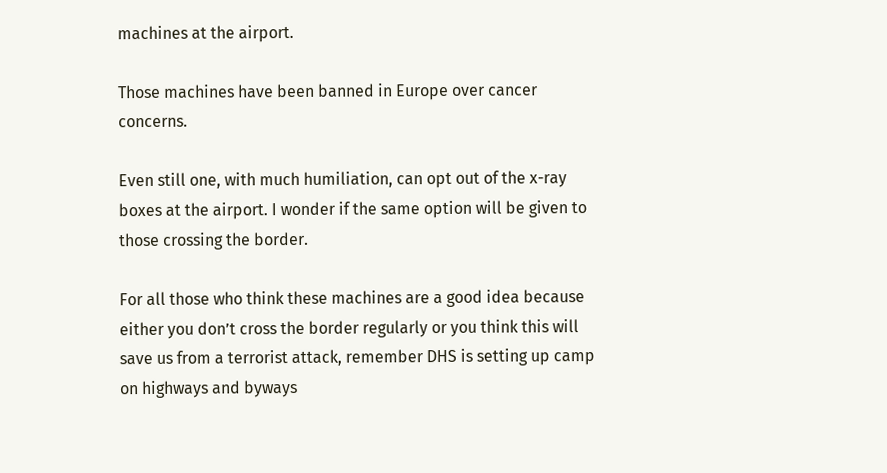machines at the airport.

Those machines have been banned in Europe over cancer concerns.

Even still one, with much humiliation, can opt out of the x-ray boxes at the airport. I wonder if the same option will be given to those crossing the border.

For all those who think these machines are a good idea because either you don’t cross the border regularly or you think this will save us from a terrorist attack, remember DHS is setting up camp on highways and byways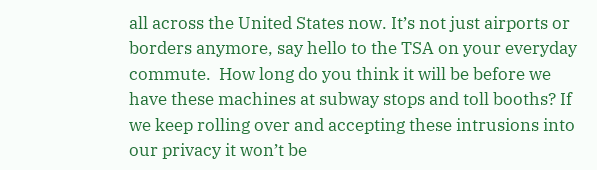all across the United States now. It’s not just airports or borders anymore, say hello to the TSA on your everyday commute.  How long do you think it will be before we have these machines at subway stops and toll booths? If we keep rolling over and accepting these intrusions into our privacy it won’t be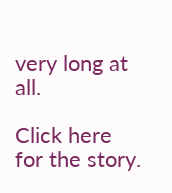very long at all.

Click here for the story.